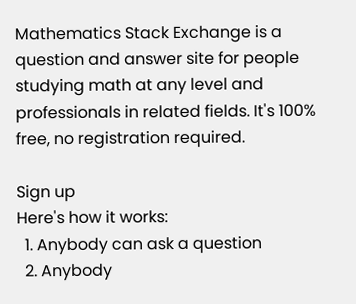Mathematics Stack Exchange is a question and answer site for people studying math at any level and professionals in related fields. It's 100% free, no registration required.

Sign up
Here's how it works:
  1. Anybody can ask a question
  2. Anybody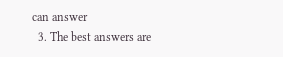can answer
  3. The best answers are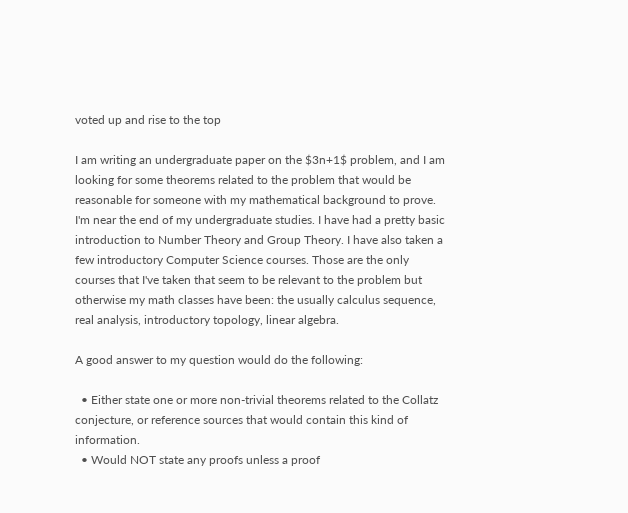voted up and rise to the top

I am writing an undergraduate paper on the $3n+1$ problem, and I am looking for some theorems related to the problem that would be reasonable for someone with my mathematical background to prove. I'm near the end of my undergraduate studies. I have had a pretty basic introduction to Number Theory and Group Theory. I have also taken a few introductory Computer Science courses. Those are the only courses that I've taken that seem to be relevant to the problem but otherwise my math classes have been: the usually calculus sequence, real analysis, introductory topology, linear algebra.

A good answer to my question would do the following:

  • Either state one or more non-trivial theorems related to the Collatz conjecture, or reference sources that would contain this kind of information.
  • Would NOT state any proofs unless a proof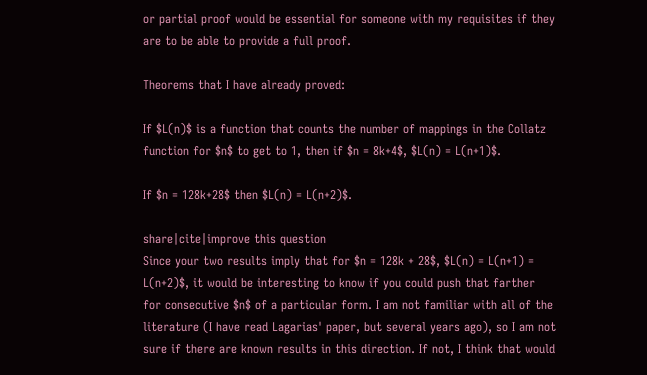or partial proof would be essential for someone with my requisites if they are to be able to provide a full proof.

Theorems that I have already proved:

If $L(n)$ is a function that counts the number of mappings in the Collatz function for $n$ to get to 1, then if $n = 8k+4$, $L(n) = L(n+1)$.

If $n = 128k+28$ then $L(n) = L(n+2)$.

share|cite|improve this question
Since your two results imply that for $n = 128k + 28$, $L(n) = L(n+1) = L(n+2)$, it would be interesting to know if you could push that farther for consecutive $n$ of a particular form. I am not familiar with all of the literature (I have read Lagarias' paper, but several years ago), so I am not sure if there are known results in this direction. If not, I think that would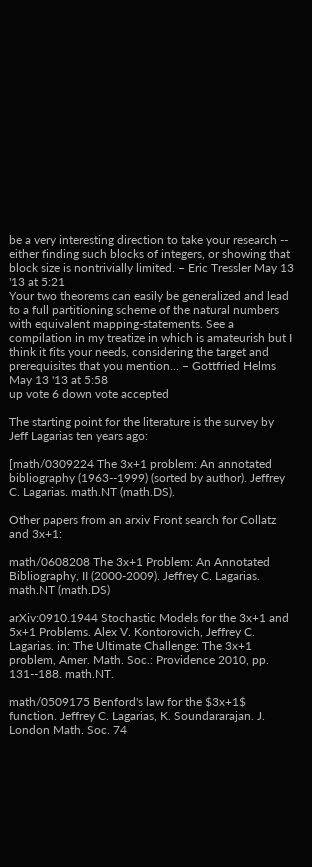be a very interesting direction to take your research -- either finding such blocks of integers, or showing that block size is nontrivially limited. – Eric Tressler May 13 '13 at 5:21
Your two theorems can easily be generalized and lead to a full partitioning scheme of the natural numbers with equivalent mapping-statements. See a compilation in my treatize in which is amateurish but I think it fits your needs, considering the target and prerequisites that you mention... – Gottfried Helms May 13 '13 at 5:58
up vote 6 down vote accepted

The starting point for the literature is the survey by Jeff Lagarias ten years ago:

[math/0309224 The 3x+1 problem: An annotated bibliography (1963--1999) (sorted by author). Jeffrey C. Lagarias. math.NT (math.DS).

Other papers from an arxiv Front search for Collatz and 3x+1:

math/0608208 The 3x+1 Problem: An Annotated Bibliography, II (2000-2009). Jeffrey C. Lagarias. math.NT (math.DS)

arXiv:0910.1944 Stochastic Models for the 3x+1 and 5x+1 Problems. Alex V. Kontorovich, Jeffrey C. Lagarias. in: The Ultimate Challenge: The 3x+1 problem, Amer. Math. Soc.: Providence 2010, pp. 131--188. math.NT.

math/0509175 Benford's law for the $3x+1$ function. Jeffrey C. Lagarias, K. Soundararajan. J. London Math. Soc. 74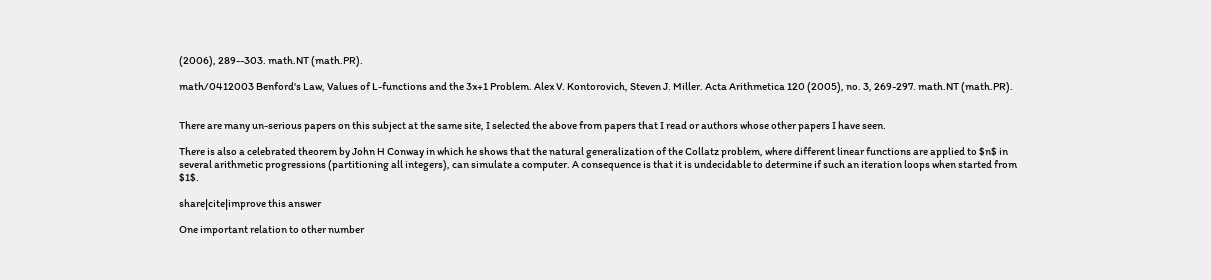(2006), 289--303. math.NT (math.PR).

math/0412003 Benford's Law, Values of L-functions and the 3x+1 Problem. Alex V. Kontorovich, Steven J. Miller. Acta Arithmetica 120 (2005), no. 3, 269-297. math.NT (math.PR).


There are many un-serious papers on this subject at the same site, I selected the above from papers that I read or authors whose other papers I have seen.

There is also a celebrated theorem by John H Conway in which he shows that the natural generalization of the Collatz problem, where different linear functions are applied to $n$ in several arithmetic progressions (partitioning all integers), can simulate a computer. A consequence is that it is undecidable to determine if such an iteration loops when started from $1$.

share|cite|improve this answer

One important relation to other number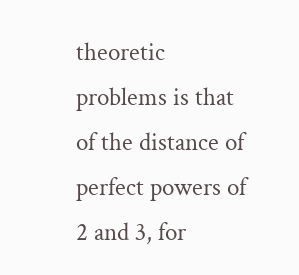theoretic problems is that of the distance of perfect powers of 2 and 3, for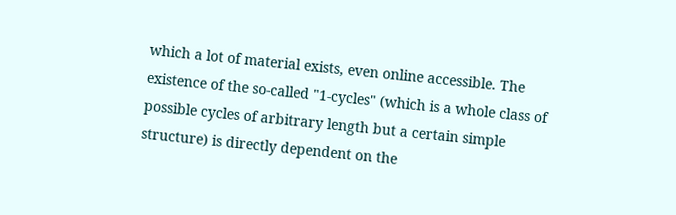which a lot of material exists, even online accessible. The existence of the so-called "1-cycles" (which is a whole class of possible cycles of arbitrary length but a certain simple structure) is directly dependent on the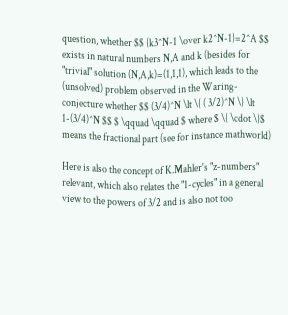question, whether $$ {k3^N-1 \over k2^N-1}=2^A $$ exists in natural numbers N,A and k (besides for "trivial" solution (N,A,k)=(1,1,1), which leads to the (unsolved) problem observed in the Waring-conjecture whether $$ (3/4)^N \lt \{ ( 3/2)^N \} \lt 1-(3/4)^N $$ $ \qquad \qquad $ where $ \{ \cdot \}$ means the fractional part (see for instance mathworld)

Here is also the concept of K.Mahler's "z-numbers" relevant, which also relates the "1-cycles" in a general view to the powers of 3/2 and is also not too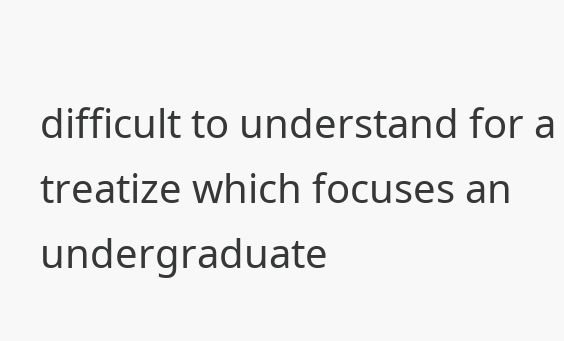difficult to understand for a treatize which focuses an undergraduate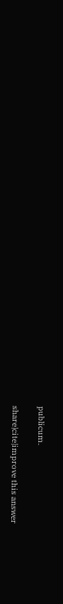publicum.

share|cite|improve this answer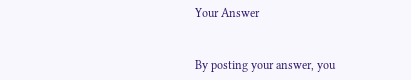Your Answer


By posting your answer, you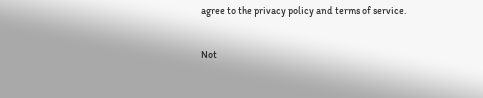agree to the privacy policy and terms of service.

Not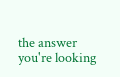the answer you're looking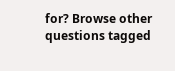for? Browse other questions tagged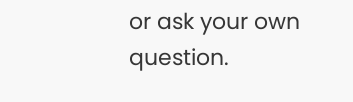or ask your own question.